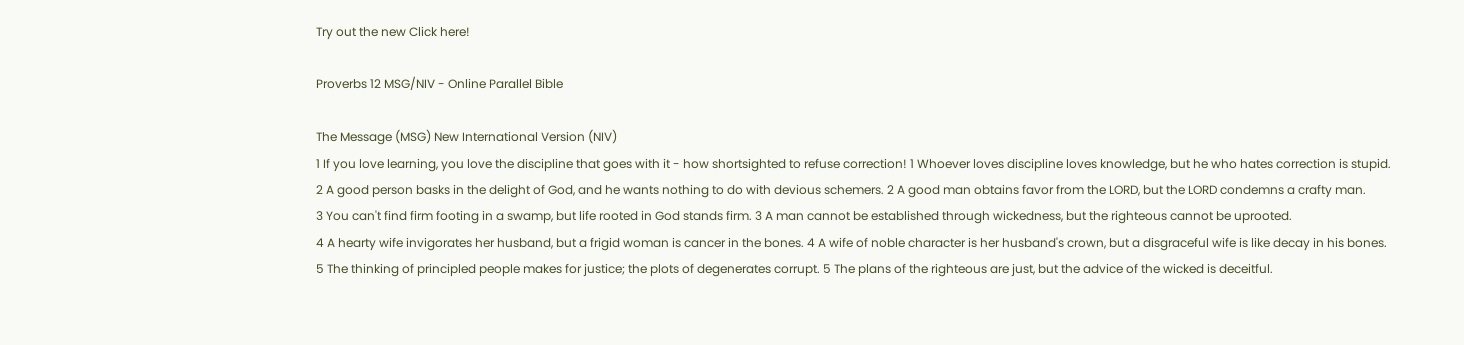Try out the new Click here!

Proverbs 12 MSG/NIV - Online Parallel Bible

The Message (MSG) New International Version (NIV)
1 If you love learning, you love the discipline that goes with it - how shortsighted to refuse correction! 1 Whoever loves discipline loves knowledge, but he who hates correction is stupid.
2 A good person basks in the delight of God, and he wants nothing to do with devious schemers. 2 A good man obtains favor from the LORD, but the LORD condemns a crafty man.
3 You can't find firm footing in a swamp, but life rooted in God stands firm. 3 A man cannot be established through wickedness, but the righteous cannot be uprooted.
4 A hearty wife invigorates her husband, but a frigid woman is cancer in the bones. 4 A wife of noble character is her husband's crown, but a disgraceful wife is like decay in his bones.
5 The thinking of principled people makes for justice; the plots of degenerates corrupt. 5 The plans of the righteous are just, but the advice of the wicked is deceitful.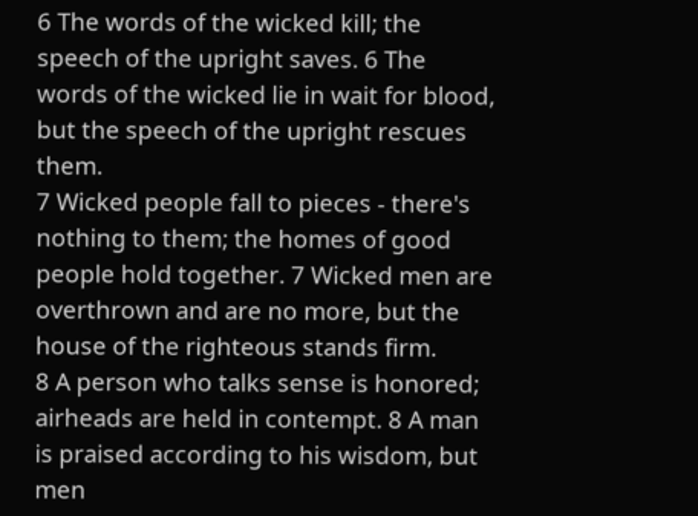6 The words of the wicked kill; the speech of the upright saves. 6 The words of the wicked lie in wait for blood, but the speech of the upright rescues them.
7 Wicked people fall to pieces - there's nothing to them; the homes of good people hold together. 7 Wicked men are overthrown and are no more, but the house of the righteous stands firm.
8 A person who talks sense is honored; airheads are held in contempt. 8 A man is praised according to his wisdom, but men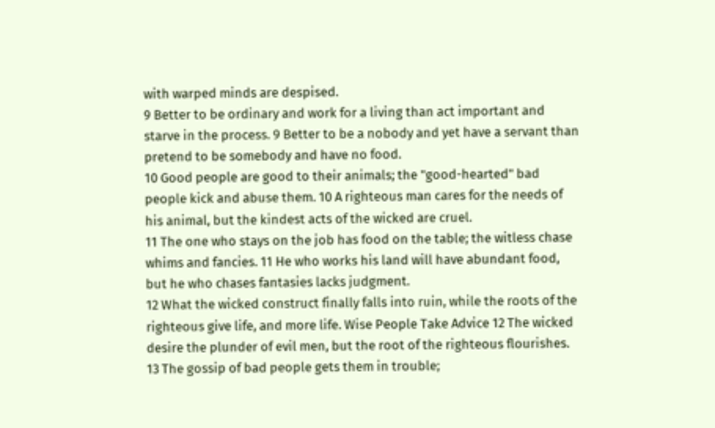with warped minds are despised.
9 Better to be ordinary and work for a living than act important and starve in the process. 9 Better to be a nobody and yet have a servant than pretend to be somebody and have no food.
10 Good people are good to their animals; the "good-hearted" bad people kick and abuse them. 10 A righteous man cares for the needs of his animal, but the kindest acts of the wicked are cruel.
11 The one who stays on the job has food on the table; the witless chase whims and fancies. 11 He who works his land will have abundant food, but he who chases fantasies lacks judgment.
12 What the wicked construct finally falls into ruin, while the roots of the righteous give life, and more life. Wise People Take Advice 12 The wicked desire the plunder of evil men, but the root of the righteous flourishes.
13 The gossip of bad people gets them in trouble;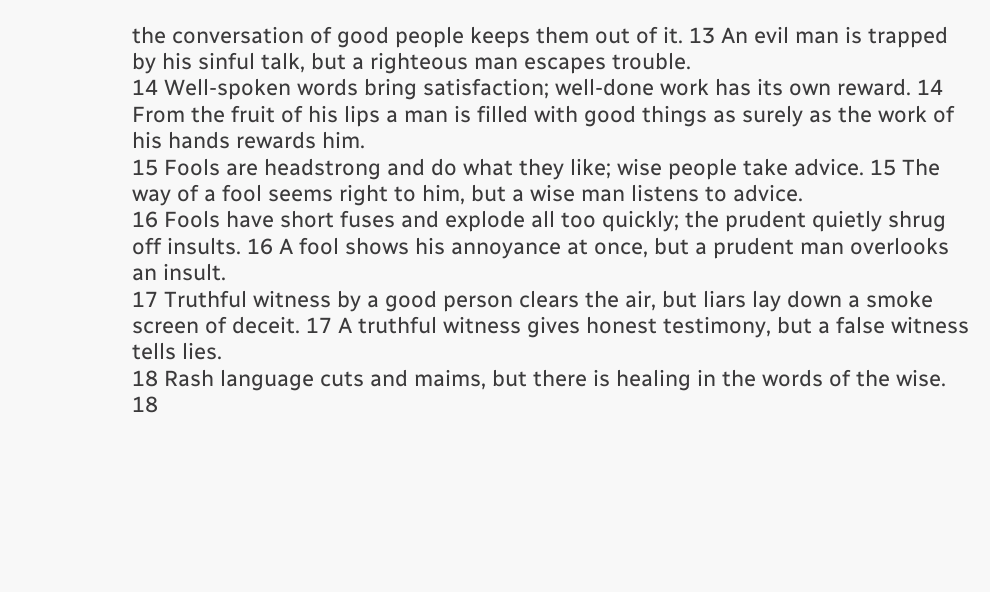the conversation of good people keeps them out of it. 13 An evil man is trapped by his sinful talk, but a righteous man escapes trouble.
14 Well-spoken words bring satisfaction; well-done work has its own reward. 14 From the fruit of his lips a man is filled with good things as surely as the work of his hands rewards him.
15 Fools are headstrong and do what they like; wise people take advice. 15 The way of a fool seems right to him, but a wise man listens to advice.
16 Fools have short fuses and explode all too quickly; the prudent quietly shrug off insults. 16 A fool shows his annoyance at once, but a prudent man overlooks an insult.
17 Truthful witness by a good person clears the air, but liars lay down a smoke screen of deceit. 17 A truthful witness gives honest testimony, but a false witness tells lies.
18 Rash language cuts and maims, but there is healing in the words of the wise. 18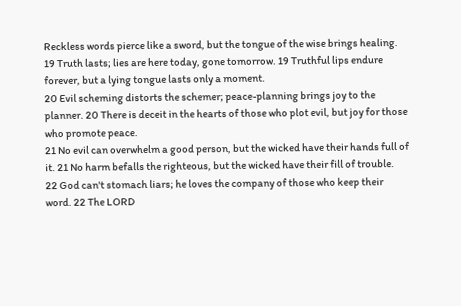Reckless words pierce like a sword, but the tongue of the wise brings healing.
19 Truth lasts; lies are here today, gone tomorrow. 19 Truthful lips endure forever, but a lying tongue lasts only a moment.
20 Evil scheming distorts the schemer; peace-planning brings joy to the planner. 20 There is deceit in the hearts of those who plot evil, but joy for those who promote peace.
21 No evil can overwhelm a good person, but the wicked have their hands full of it. 21 No harm befalls the righteous, but the wicked have their fill of trouble.
22 God can't stomach liars; he loves the company of those who keep their word. 22 The LORD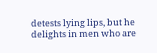detests lying lips, but he delights in men who are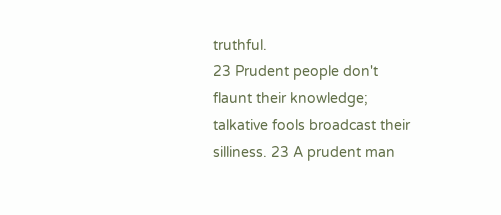truthful.
23 Prudent people don't flaunt their knowledge; talkative fools broadcast their silliness. 23 A prudent man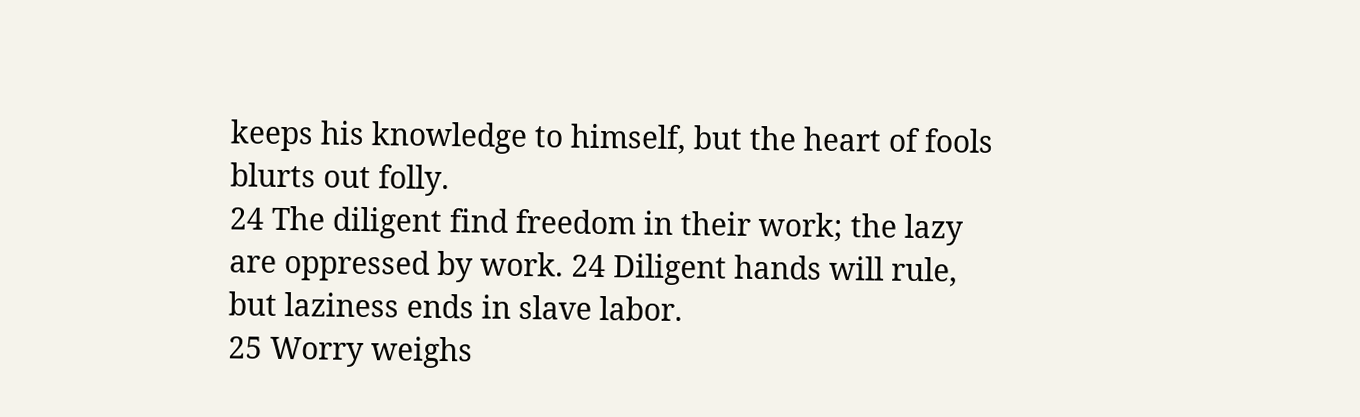keeps his knowledge to himself, but the heart of fools blurts out folly.
24 The diligent find freedom in their work; the lazy are oppressed by work. 24 Diligent hands will rule, but laziness ends in slave labor.
25 Worry weighs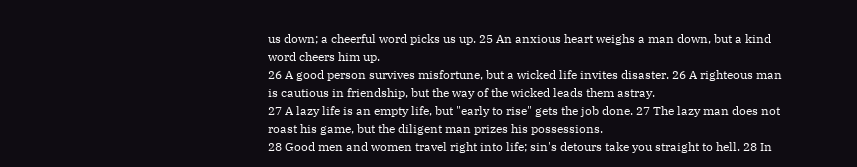us down; a cheerful word picks us up. 25 An anxious heart weighs a man down, but a kind word cheers him up.
26 A good person survives misfortune, but a wicked life invites disaster. 26 A righteous man is cautious in friendship, but the way of the wicked leads them astray.
27 A lazy life is an empty life, but "early to rise" gets the job done. 27 The lazy man does not roast his game, but the diligent man prizes his possessions.
28 Good men and women travel right into life; sin's detours take you straight to hell. 28 In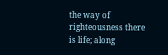the way of righteousness there is life; along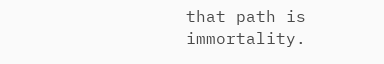that path is immortality.